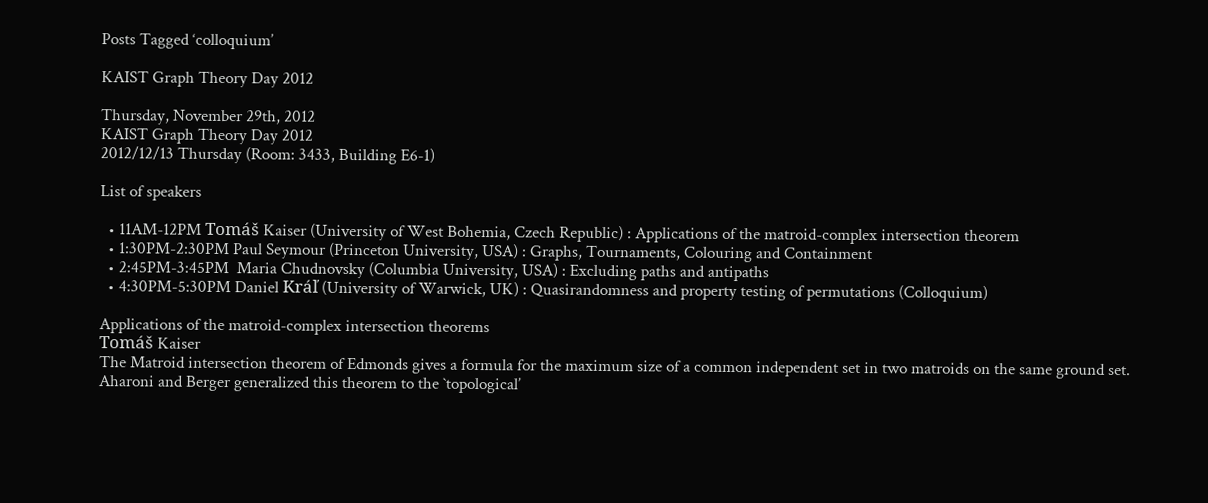Posts Tagged ‘colloquium’

KAIST Graph Theory Day 2012

Thursday, November 29th, 2012
KAIST Graph Theory Day 2012
2012/12/13 Thursday (Room: 3433, Building E6-1)

List of speakers

  • 11AM-12PM Tomáš Kaiser (University of West Bohemia, Czech Republic) : Applications of the matroid-complex intersection theorem
  • 1:30PM-2:30PM Paul Seymour (Princeton University, USA) : Graphs, Tournaments, Colouring and Containment
  • 2:45PM-3:45PM  Maria Chudnovsky (Columbia University, USA) : Excluding paths and antipaths
  • 4:30PM-5:30PM Daniel Kráľ (University of Warwick, UK) : Quasirandomness and property testing of permutations (Colloquium)

Applications of the matroid-complex intersection theorems
Tomáš Kaiser
The Matroid intersection theorem of Edmonds gives a formula for the maximum size of a common independent set in two matroids on the same ground set. Aharoni and Berger generalized this theorem to the `topological’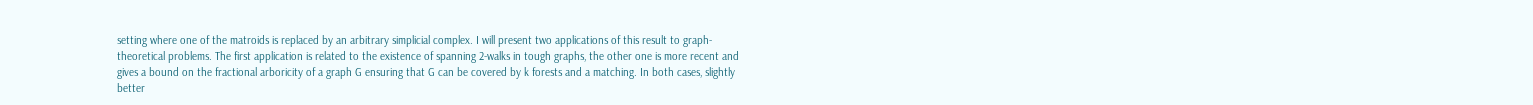setting where one of the matroids is replaced by an arbitrary simplicial complex. I will present two applications of this result to graph-theoretical problems. The first application is related to the existence of spanning 2-walks in tough graphs, the other one is more recent and gives a bound on the fractional arboricity of a graph G ensuring that G can be covered by k forests and a matching. In both cases, slightly better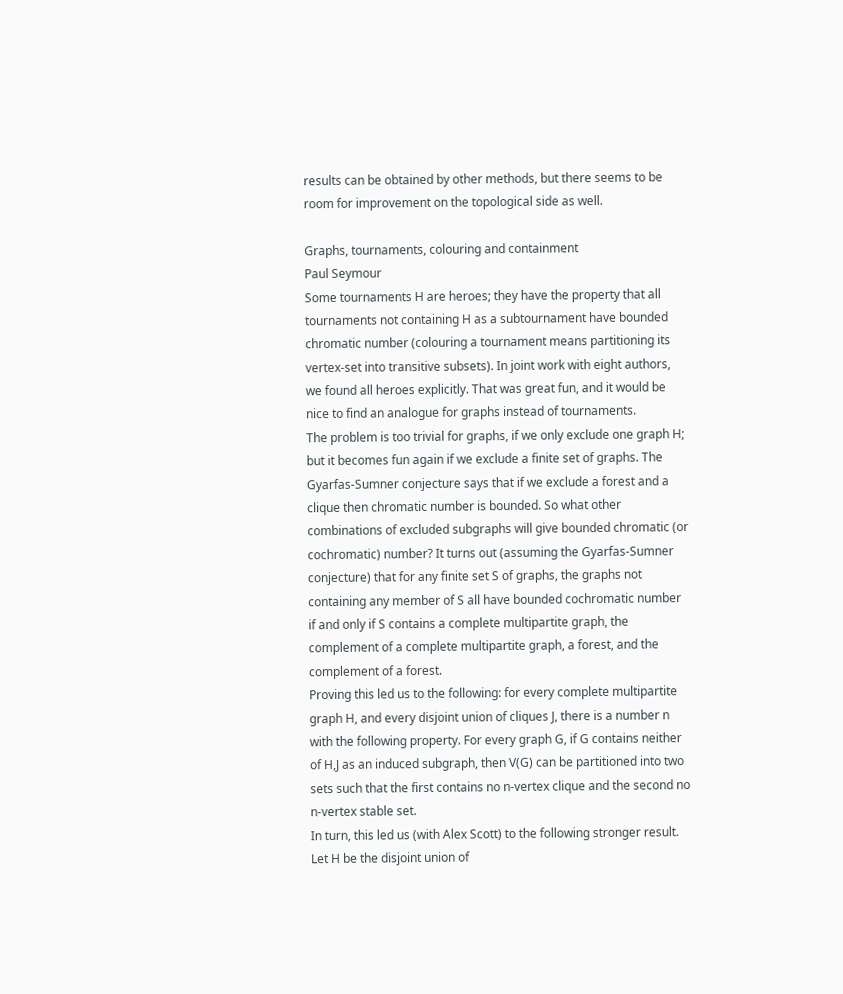results can be obtained by other methods, but there seems to be room for improvement on the topological side as well.

Graphs, tournaments, colouring and containment
Paul Seymour
Some tournaments H are heroes; they have the property that all tournaments not containing H as a subtournament have bounded chromatic number (colouring a tournament means partitioning its vertex-set into transitive subsets). In joint work with eight authors, we found all heroes explicitly. That was great fun, and it would be nice to find an analogue for graphs instead of tournaments.
The problem is too trivial for graphs, if we only exclude one graph H; but it becomes fun again if we exclude a finite set of graphs. The Gyarfas-Sumner conjecture says that if we exclude a forest and a clique then chromatic number is bounded. So what other combinations of excluded subgraphs will give bounded chromatic (or cochromatic) number? It turns out (assuming the Gyarfas-Sumner conjecture) that for any finite set S of graphs, the graphs not containing any member of S all have bounded cochromatic number if and only if S contains a complete multipartite graph, the complement of a complete multipartite graph, a forest, and the complement of a forest.
Proving this led us to the following: for every complete multipartite graph H, and every disjoint union of cliques J, there is a number n with the following property. For every graph G, if G contains neither of H,J as an induced subgraph, then V(G) can be partitioned into two sets such that the first contains no n-vertex clique and the second no n-vertex stable set.
In turn, this led us (with Alex Scott) to the following stronger result. Let H be the disjoint union of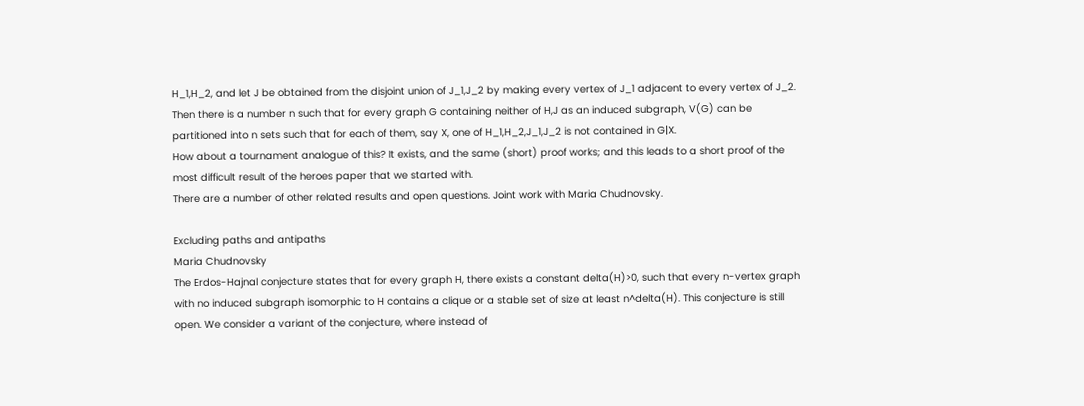H_1,H_2, and let J be obtained from the disjoint union of J_1,J_2 by making every vertex of J_1 adjacent to every vertex of J_2. Then there is a number n such that for every graph G containing neither of H,J as an induced subgraph, V(G) can be partitioned into n sets such that for each of them, say X, one of H_1,H_2,J_1,J_2 is not contained in G|X.
How about a tournament analogue of this? It exists, and the same (short) proof works; and this leads to a short proof of the most difficult result of the heroes paper that we started with.
There are a number of other related results and open questions. Joint work with Maria Chudnovsky.

Excluding paths and antipaths
Maria Chudnovsky
The Erdos-Hajnal conjecture states that for every graph H, there exists a constant delta(H)>0, such that every n-vertex graph with no induced subgraph isomorphic to H contains a clique or a stable set of size at least n^delta(H). This conjecture is still open. We consider a variant of the conjecture, where instead of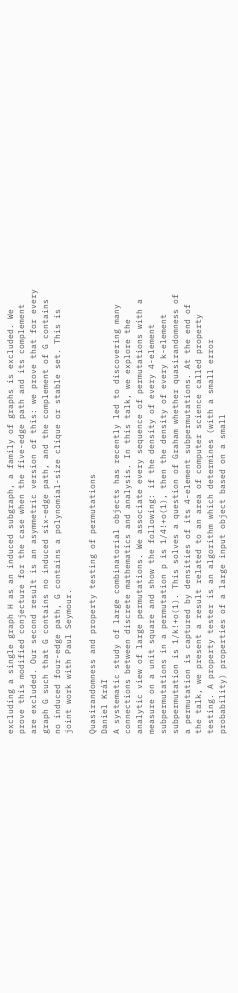excluding a single graph H as an induced subgraph, a family of graphs is excluded. We prove this modified conjecture for the case when the five-edge path and its complement are excluded. Our second result is an asymmetric version of this: we prove that for every graph G such that G contains no induced six-edge path, and the complement of G contains no induced four-edge path, G contains a polynomial-size clique or stable set. This is joint work with Paul Seymour.

Quasirandomness and property testing of permutations
Daniel Kráľ
A systematic study of large combinatorial objects has recently led to discovering many connections between discrete mathematics and analysis. In this talk, we explore the analytic view of large permutations. We associate every sequence of permutations with a measure on a unit square and show the following: if the density of every 4-element subpermutations in a permutation p is 1/4!+o(1), then the density of every k-element subpermutation is 1/k!+o(1). This solves a question of Graham whether quasirandomness of a permutation is captured by densities of its 4-element subpermutations. At the end of the talk, we present a result related to an area of computer science called property testing. A property tester is an algorithm which determines (with a small error probability) properties of a large input object based on a small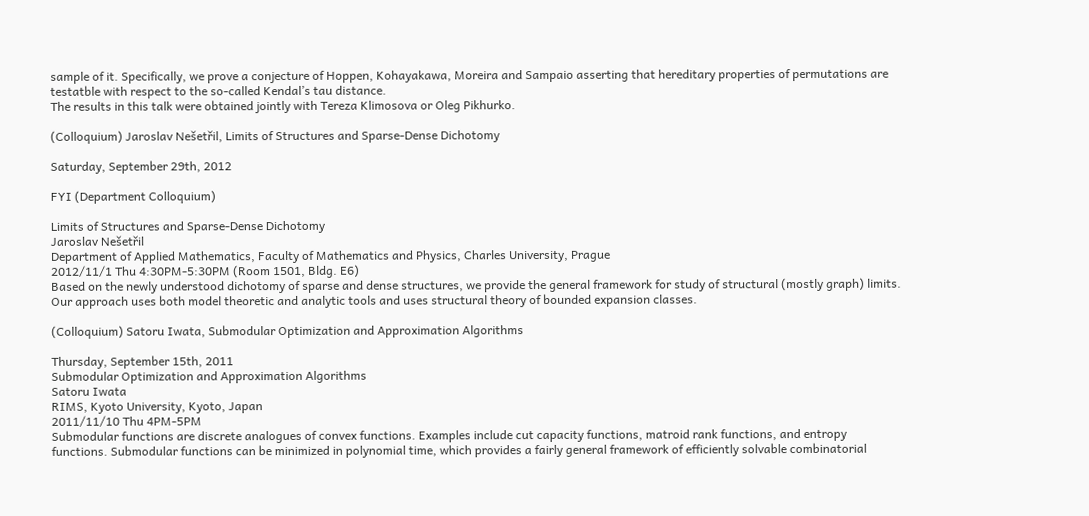sample of it. Specifically, we prove a conjecture of Hoppen, Kohayakawa, Moreira and Sampaio asserting that hereditary properties of permutations are testatble with respect to the so-called Kendal’s tau distance.
The results in this talk were obtained jointly with Tereza Klimosova or Oleg Pikhurko.

(Colloquium) Jaroslav Nešetřil, Limits of Structures and Sparse-Dense Dichotomy

Saturday, September 29th, 2012

FYI (Department Colloquium)

Limits of Structures and Sparse-Dense Dichotomy
Jaroslav Nešetřil
Department of Applied Mathematics, Faculty of Mathematics and Physics, Charles University, Prague
2012/11/1 Thu 4:30PM-5:30PM (Room 1501, Bldg. E6)
Based on the newly understood dichotomy of sparse and dense structures, we provide the general framework for study of structural (mostly graph) limits. Our approach uses both model theoretic and analytic tools and uses structural theory of bounded expansion classes.

(Colloquium) Satoru Iwata, Submodular Optimization and Approximation Algorithms

Thursday, September 15th, 2011
Submodular Optimization and Approximation Algorithms
Satoru Iwata
RIMS, Kyoto University, Kyoto, Japan
2011/11/10 Thu 4PM-5PM
Submodular functions are discrete analogues of convex functions. Examples include cut capacity functions, matroid rank functions, and entropy functions. Submodular functions can be minimized in polynomial time, which provides a fairly general framework of efficiently solvable combinatorial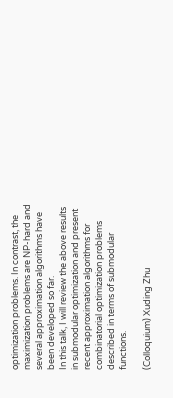optimization problems. In contrast, the maximization problems are NP-hard and several approximation algorithms have been developed so far.
In this talk, I will review the above results in submodular optimization and present recent approximation algorithms for combinatorial optimization problems described in terms of submodular functions.

(Colloquium) Xuding Zhu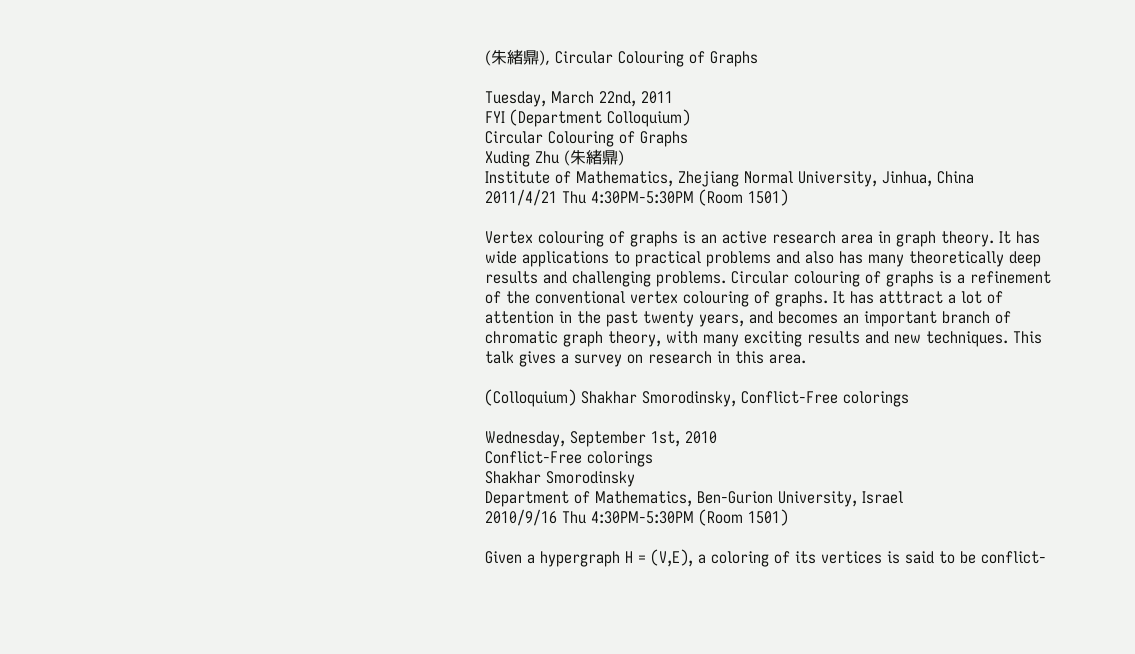(朱緒鼎), Circular Colouring of Graphs

Tuesday, March 22nd, 2011
FYI (Department Colloquium)
Circular Colouring of Graphs
Xuding Zhu (朱緒鼎)
Institute of Mathematics, Zhejiang Normal University, Jinhua, China
2011/4/21 Thu 4:30PM-5:30PM (Room 1501)

Vertex colouring of graphs is an active research area in graph theory. It has wide applications to practical problems and also has many theoretically deep results and challenging problems. Circular colouring of graphs is a refinement of the conventional vertex colouring of graphs. It has atttract a lot of attention in the past twenty years, and becomes an important branch of chromatic graph theory, with many exciting results and new techniques. This talk gives a survey on research in this area.

(Colloquium) Shakhar Smorodinsky, Conflict-Free colorings

Wednesday, September 1st, 2010
Conflict-Free colorings
Shakhar Smorodinsky
Department of Mathematics, Ben-Gurion University, Israel
2010/9/16 Thu 4:30PM-5:30PM (Room 1501)

Given a hypergraph H = (V,E), a coloring of its vertices is said to be conflict-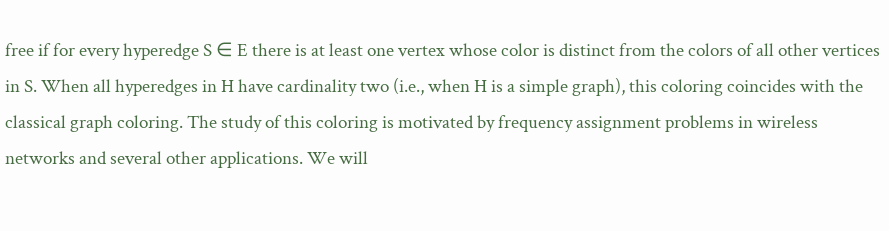free if for every hyperedge S ∈ E there is at least one vertex whose color is distinct from the colors of all other vertices in S. When all hyperedges in H have cardinality two (i.e., when H is a simple graph), this coloring coincides with the classical graph coloring. The study of this coloring is motivated by frequency assignment problems in wireless networks and several other applications. We will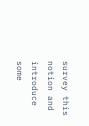survey this notion and introduce some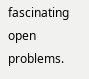fascinating open problems.